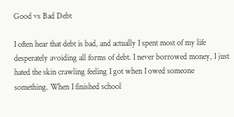Good vs Bad Debt

I often hear that debt is bad, and actually I spent most of my life desperately avoiding all forms of debt. I never borrowed money, I just hated the skin crawling feeling I got when I owed someone something. When I finished school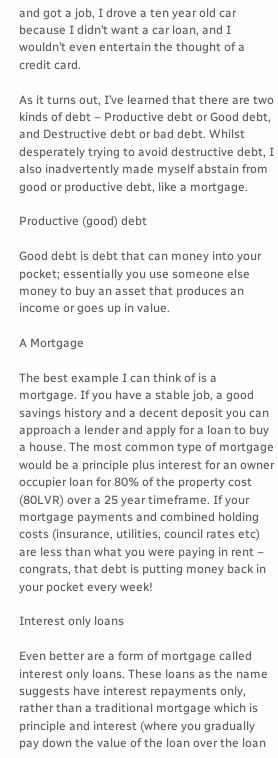and got a job, I drove a ten year old car because I didn’t want a car loan, and I wouldn’t even entertain the thought of a credit card.

As it turns out, I’ve learned that there are two kinds of debt – Productive debt or Good debt, and Destructive debt or bad debt. Whilst desperately trying to avoid destructive debt, I also inadvertently made myself abstain from good or productive debt, like a mortgage.

Productive (good) debt

Good debt is debt that can money into your pocket; essentially you use someone else money to buy an asset that produces an income or goes up in value.

A Mortgage

The best example I can think of is a mortgage. If you have a stable job, a good savings history and a decent deposit you can approach a lender and apply for a loan to buy a house. The most common type of mortgage would be a principle plus interest for an owner occupier loan for 80% of the property cost (80LVR) over a 25 year timeframe. If your mortgage payments and combined holding costs (insurance, utilities, council rates etc) are less than what you were paying in rent – congrats, that debt is putting money back in your pocket every week!

Interest only loans

Even better are a form of mortgage called interest only loans. These loans as the name suggests have interest repayments only, rather than a traditional mortgage which is principle and interest (where you gradually pay down the value of the loan over the loan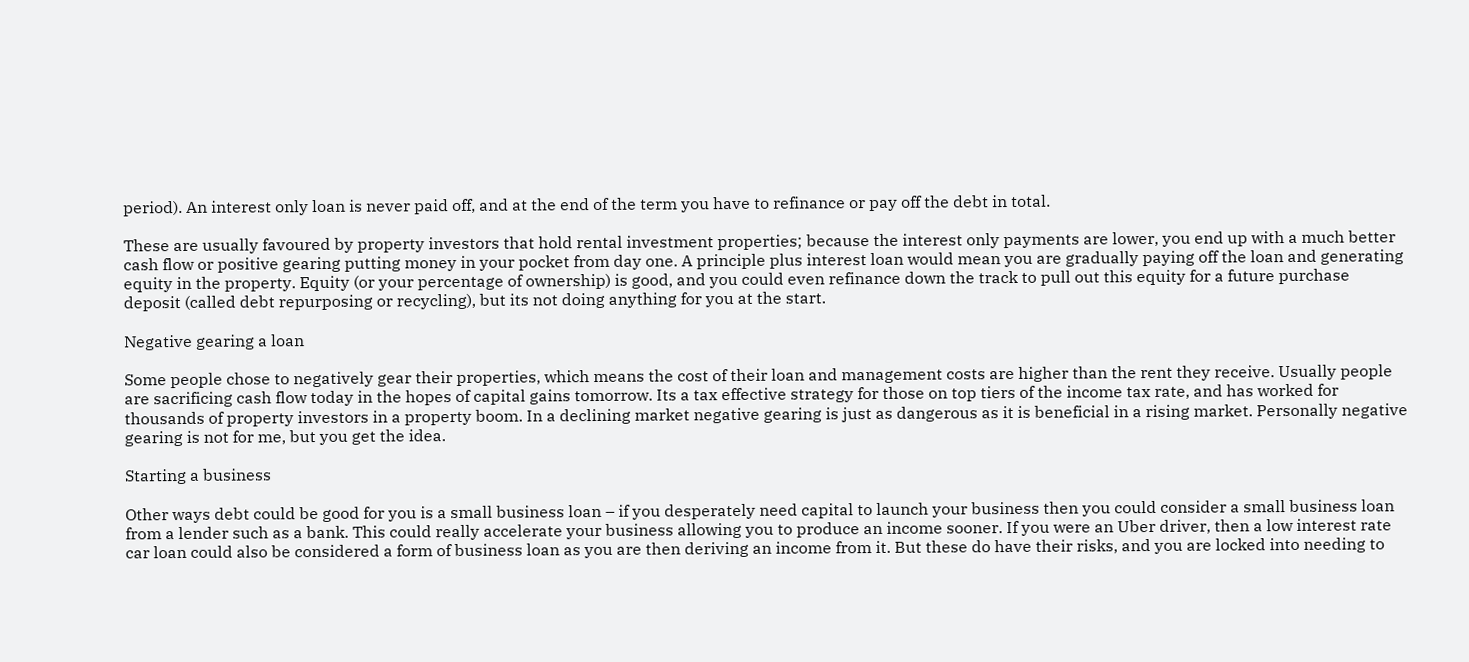period). An interest only loan is never paid off, and at the end of the term you have to refinance or pay off the debt in total.

These are usually favoured by property investors that hold rental investment properties; because the interest only payments are lower, you end up with a much better cash flow or positive gearing putting money in your pocket from day one. A principle plus interest loan would mean you are gradually paying off the loan and generating equity in the property. Equity (or your percentage of ownership) is good, and you could even refinance down the track to pull out this equity for a future purchase deposit (called debt repurposing or recycling), but its not doing anything for you at the start.

Negative gearing a loan

Some people chose to negatively gear their properties, which means the cost of their loan and management costs are higher than the rent they receive. Usually people are sacrificing cash flow today in the hopes of capital gains tomorrow. Its a tax effective strategy for those on top tiers of the income tax rate, and has worked for thousands of property investors in a property boom. In a declining market negative gearing is just as dangerous as it is beneficial in a rising market. Personally negative gearing is not for me, but you get the idea.

Starting a business

Other ways debt could be good for you is a small business loan – if you desperately need capital to launch your business then you could consider a small business loan from a lender such as a bank. This could really accelerate your business allowing you to produce an income sooner. If you were an Uber driver, then a low interest rate car loan could also be considered a form of business loan as you are then deriving an income from it. But these do have their risks, and you are locked into needing to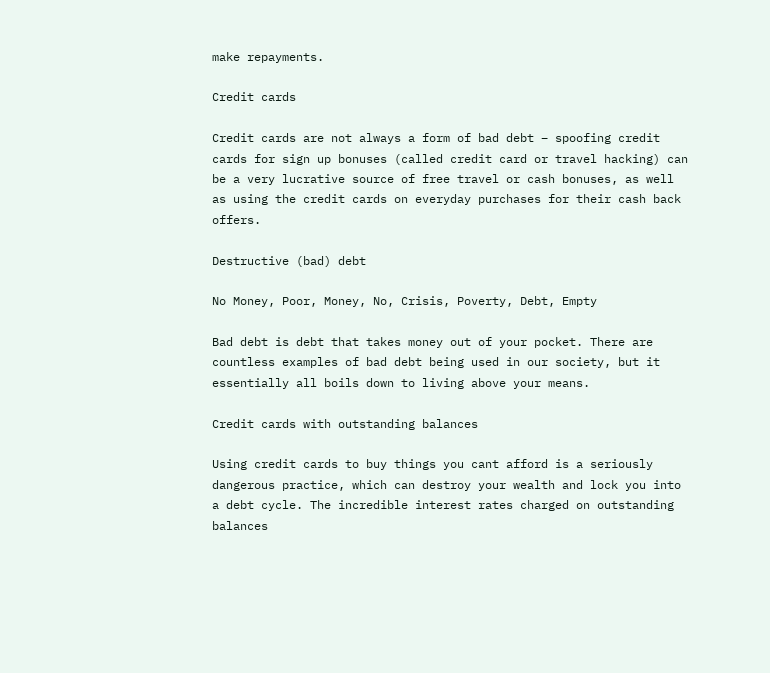make repayments.

Credit cards

Credit cards are not always a form of bad debt – spoofing credit cards for sign up bonuses (called credit card or travel hacking) can be a very lucrative source of free travel or cash bonuses, as well as using the credit cards on everyday purchases for their cash back offers.

Destructive (bad) debt

No Money, Poor, Money, No, Crisis, Poverty, Debt, Empty

Bad debt is debt that takes money out of your pocket. There are countless examples of bad debt being used in our society, but it essentially all boils down to living above your means.

Credit cards with outstanding balances

Using credit cards to buy things you cant afford is a seriously dangerous practice, which can destroy your wealth and lock you into a debt cycle. The incredible interest rates charged on outstanding balances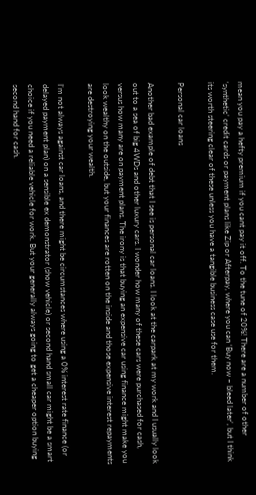mean you pay a hefty premium if you cant pay it off. To the tune of 20%! There are a number of other ‘synthetic’ credit cards or payment plans like Zip or Afterpay, where you can ‘Buy now – bleed later’, but I think its worth steering clear of these unless you have a tangible business case use for them.

Personal car loans

Another bad example of debt that I see is personal car loans. I look at the carpark at my work and I usually look out to a sea of big 4WDs and other luxury cars. I wonder how many of these cars were purchased for cash, versus how many are on payment plans. The irony is that buying an expensive car using finance might make you look wealthy on the outside, but your finances are rotten on the inside and those expensive interest repayments are destroying your wealth.

I’m not always against car loans, and there might be circumstances where using a 0% interest rate finance (or delayed payment plan) on a sensible ex demonstrator (show vehicle) or second hand small car might be a smart choice if you need a reliable vehicle for work. But your generally always going to get a cheaper option buying second hand for cash.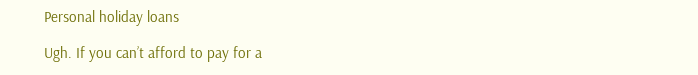Personal holiday loans

Ugh. If you can’t afford to pay for a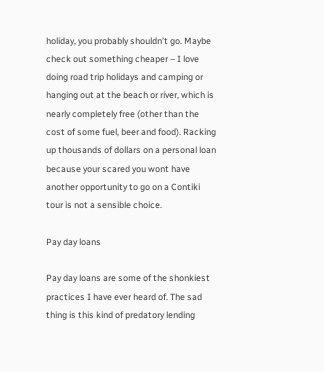holiday, you probably shouldn’t go. Maybe check out something cheaper – I love doing road trip holidays and camping or hanging out at the beach or river, which is nearly completely free (other than the cost of some fuel, beer and food). Racking up thousands of dollars on a personal loan because your scared you wont have another opportunity to go on a Contiki tour is not a sensible choice.

Pay day loans

Pay day loans are some of the shonkiest practices I have ever heard of. The sad thing is this kind of predatory lending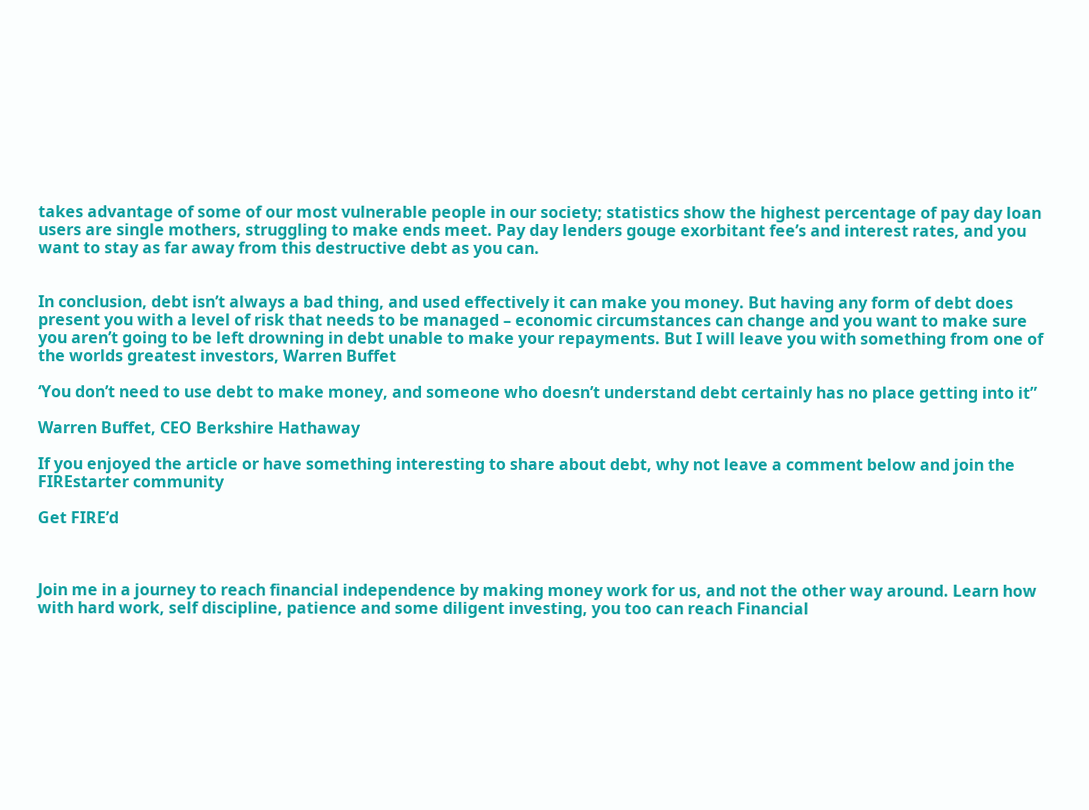takes advantage of some of our most vulnerable people in our society; statistics show the highest percentage of pay day loan users are single mothers, struggling to make ends meet. Pay day lenders gouge exorbitant fee’s and interest rates, and you want to stay as far away from this destructive debt as you can.


In conclusion, debt isn’t always a bad thing, and used effectively it can make you money. But having any form of debt does present you with a level of risk that needs to be managed – economic circumstances can change and you want to make sure you aren’t going to be left drowning in debt unable to make your repayments. But I will leave you with something from one of the worlds greatest investors, Warren Buffet

‘You don’t need to use debt to make money, and someone who doesn’t understand debt certainly has no place getting into it”

Warren Buffet, CEO Berkshire Hathaway

If you enjoyed the article or have something interesting to share about debt, why not leave a comment below and join the FIREstarter community

Get FIRE’d



Join me in a journey to reach financial independence by making money work for us, and not the other way around. Learn how with hard work, self discipline, patience and some diligent investing, you too can reach Financial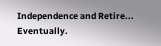Independence and Retire... Eventually.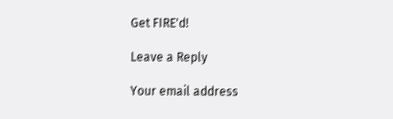Get FIRE'd!

Leave a Reply

Your email address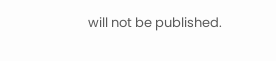will not be published.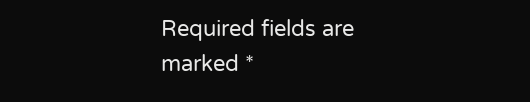Required fields are marked *